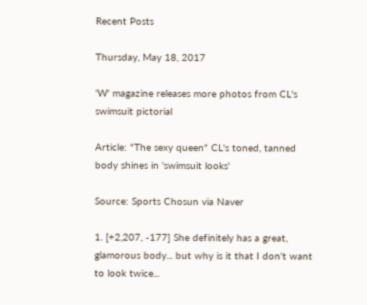Recent Posts

Thursday, May 18, 2017

'W' magazine releases more photos from CL's swimsuit pictorial

Article: "The sexy queen" CL's toned, tanned body shines in 'swimsuit looks'

Source: Sports Chosun via Naver

1. [+2,207, -177] She definitely has a great, glamorous body... but why is it that I don't want to look twice...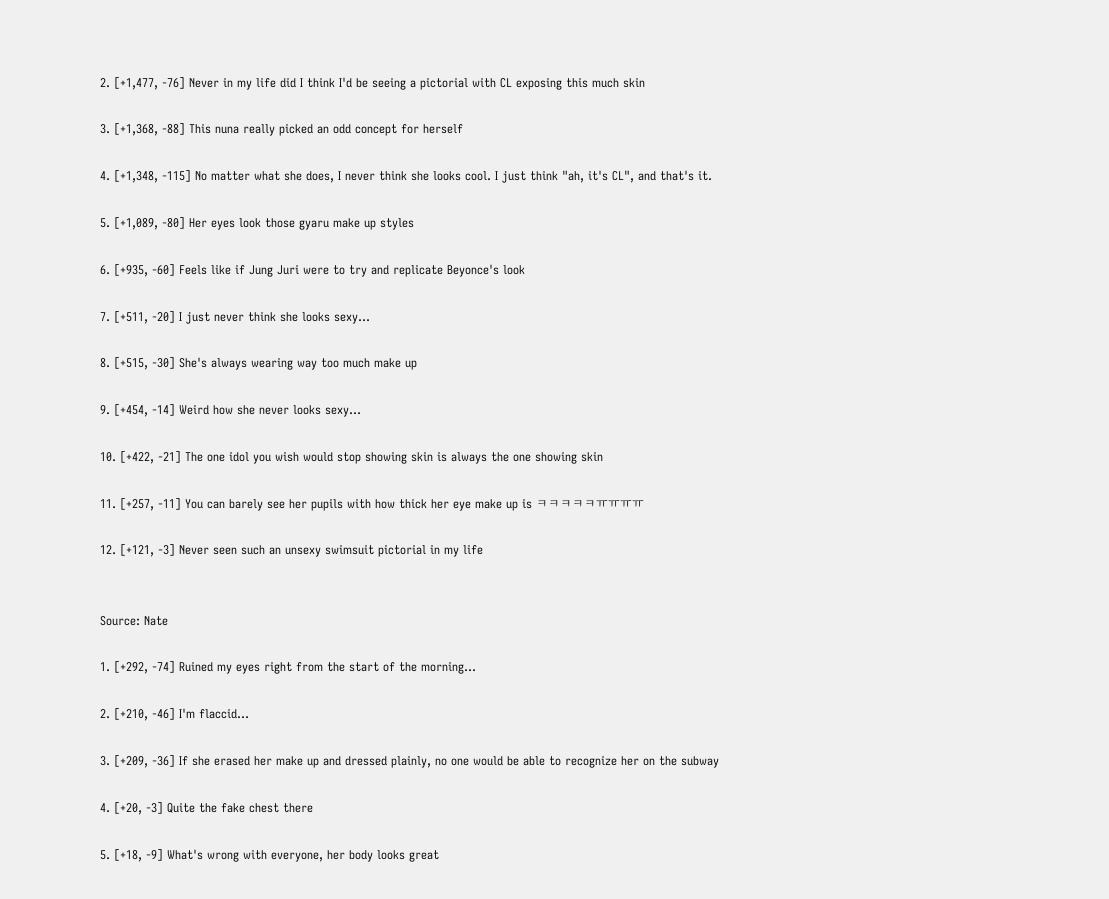2. [+1,477, -76] Never in my life did I think I'd be seeing a pictorial with CL exposing this much skin

3. [+1,368, -88] This nuna really picked an odd concept for herself

4. [+1,348, -115] No matter what she does, I never think she looks cool. I just think "ah, it's CL", and that's it.

5. [+1,089, -80] Her eyes look those gyaru make up styles

6. [+935, -60] Feels like if Jung Juri were to try and replicate Beyonce's look

7. [+511, -20] I just never think she looks sexy...

8. [+515, -30] She's always wearing way too much make up

9. [+454, -14] Weird how she never looks sexy...

10. [+422, -21] The one idol you wish would stop showing skin is always the one showing skin

11. [+257, -11] You can barely see her pupils with how thick her eye make up is ㅋㅋㅋㅋㅋㅠㅠㅠㅠ

12. [+121, -3] Never seen such an unsexy swimsuit pictorial in my life


Source: Nate

1. [+292, -74] Ruined my eyes right from the start of the morning...

2. [+210, -46] I'm flaccid...

3. [+209, -36] If she erased her make up and dressed plainly, no one would be able to recognize her on the subway

4. [+20, -3] Quite the fake chest there

5. [+18, -9] What's wrong with everyone, her body looks great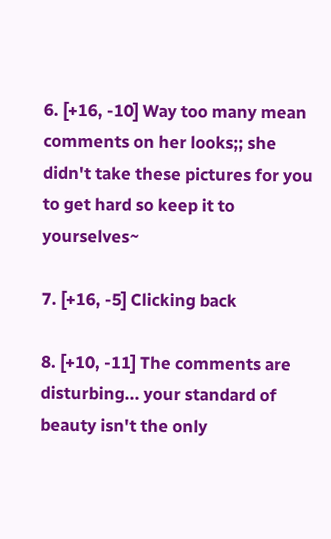6. [+16, -10] Way too many mean comments on her looks;; she didn't take these pictures for you to get hard so keep it to yourselves~

7. [+16, -5] Clicking back

8. [+10, -11] The comments are disturbing... your standard of beauty isn't the only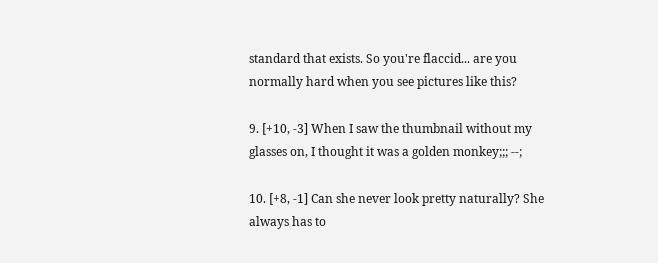standard that exists. So you're flaccid... are you normally hard when you see pictures like this?

9. [+10, -3] When I saw the thumbnail without my glasses on, I thought it was a golden monkey;;; --;

10. [+8, -1] Can she never look pretty naturally? She always has to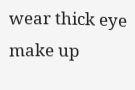wear thick eye make up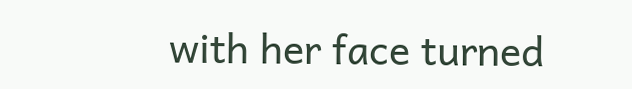with her face turned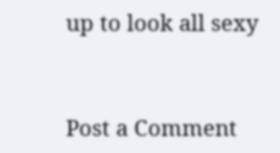up to look all sexy



Post a Comment